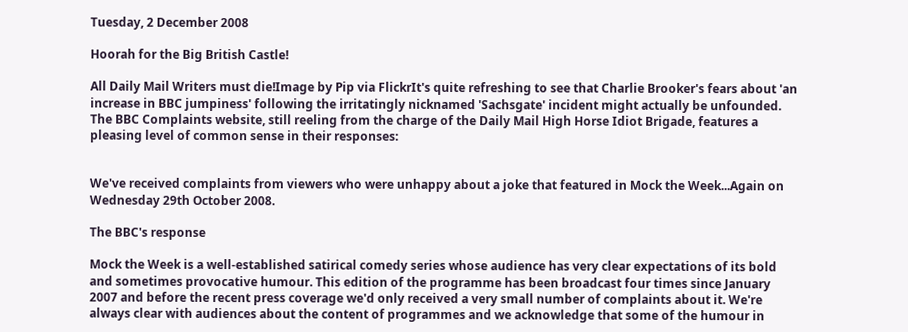Tuesday, 2 December 2008

Hoorah for the Big British Castle!

All Daily Mail Writers must die!Image by Pip via FlickrIt's quite refreshing to see that Charlie Brooker's fears about 'an increase in BBC jumpiness' following the irritatingly nicknamed 'Sachsgate' incident might actually be unfounded. The BBC Complaints website, still reeling from the charge of the Daily Mail High Horse Idiot Brigade, features a pleasing level of common sense in their responses:


We've received complaints from viewers who were unhappy about a joke that featured in Mock the Week...Again on Wednesday 29th October 2008.

The BBC's response

Mock the Week is a well-established satirical comedy series whose audience has very clear expectations of its bold and sometimes provocative humour. This edition of the programme has been broadcast four times since January 2007 and before the recent press coverage we'd only received a very small number of complaints about it. We're always clear with audiences about the content of programmes and we acknowledge that some of the humour in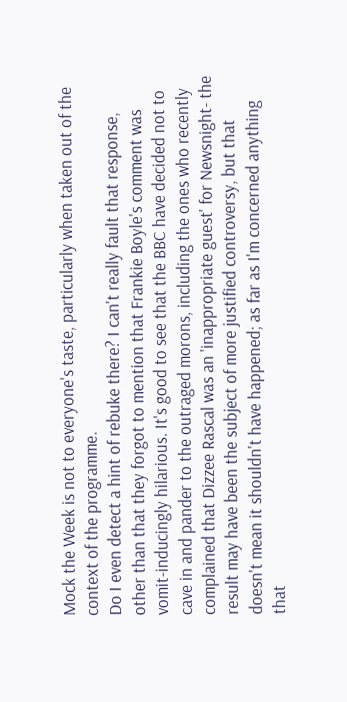Mock the Week is not to everyone's taste, particularly when taken out of the context of the programme.
Do I even detect a hint of rebuke there? I can't really fault that response, other than that they forgot to mention that Frankie Boyle's comment was vomit-inducingly hilarious. It's good to see that the BBC have decided not to cave in and pander to the outraged morons, including the ones who recently complained that Dizzee Rascal was an 'inappropriate guest' for Newsnight- the result may have been the subject of more justified controversy, but that doesn't mean it shouldn't have happened; as far as I'm concerned anything that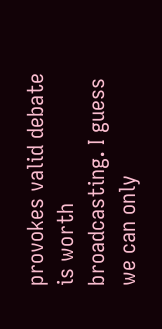provokes valid debate is worth broadcasting. I guess we can only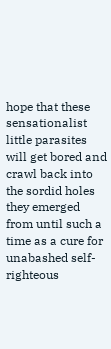hope that these sensationalist little parasites will get bored and crawl back into the sordid holes they emerged from until such a time as a cure for unabashed self-righteous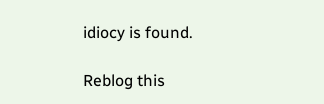idiocy is found.

Reblog this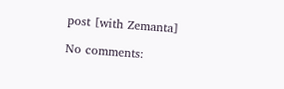post [with Zemanta]

No comments: